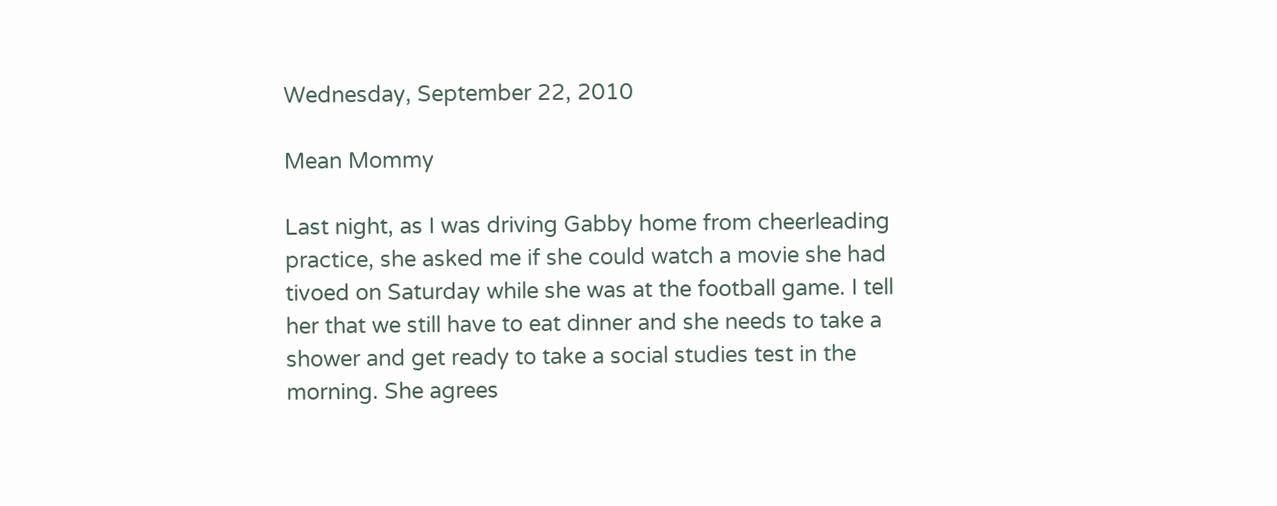Wednesday, September 22, 2010

Mean Mommy

Last night, as I was driving Gabby home from cheerleading practice, she asked me if she could watch a movie she had tivoed on Saturday while she was at the football game. I tell her that we still have to eat dinner and she needs to take a shower and get ready to take a social studies test in the morning. She agrees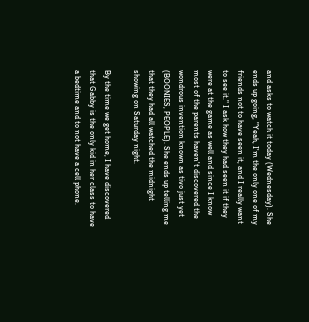and asks to watch it today (Wednesday). She ends up going, "Yeah, I'm the only one of my friends not to have seen it, and I really want to see it." I ask how they had seen it if they were at the game as well and since I know most of the parents haven't discovered the wondrous invention known as tivo just yet (BOONIES, PEOPLE). She ends up telling me that they had all watched the midnight showing on Saturday night.

By the time we get home, I have discovered that Gabby is the only kid in her class to have a bedtime and to not have a cell phone.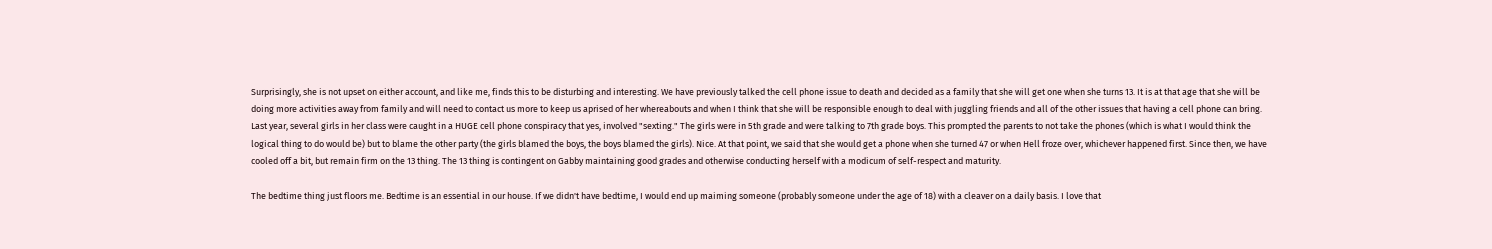Surprisingly, she is not upset on either account, and like me, finds this to be disturbing and interesting. We have previously talked the cell phone issue to death and decided as a family that she will get one when she turns 13. It is at that age that she will be doing more activities away from family and will need to contact us more to keep us aprised of her whereabouts and when I think that she will be responsible enough to deal with juggling friends and all of the other issues that having a cell phone can bring. Last year, several girls in her class were caught in a HUGE cell phone conspiracy that yes, involved "sexting." The girls were in 5th grade and were talking to 7th grade boys. This prompted the parents to not take the phones (which is what I would think the logical thing to do would be) but to blame the other party (the girls blamed the boys, the boys blamed the girls). Nice. At that point, we said that she would get a phone when she turned 47 or when Hell froze over, whichever happened first. Since then, we have cooled off a bit, but remain firm on the 13 thing. The 13 thing is contingent on Gabby maintaining good grades and otherwise conducting herself with a modicum of self-respect and maturity.

The bedtime thing just floors me. Bedtime is an essential in our house. If we didn't have bedtime, I would end up maiming someone (probably someone under the age of 18) with a cleaver on a daily basis. I love that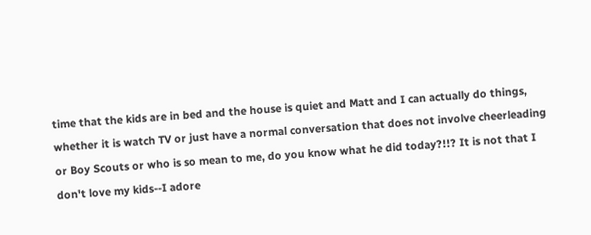time that the kids are in bed and the house is quiet and Matt and I can actually do things, whether it is watch TV or just have a normal conversation that does not involve cheerleading or Boy Scouts or who is so mean to me, do you know what he did today?!!? It is not that I don't love my kids--I adore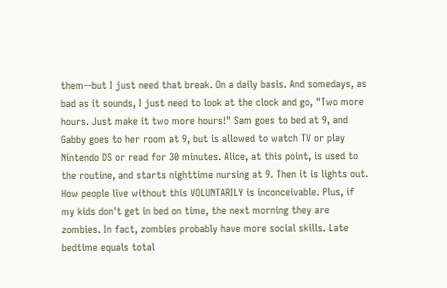them--but I just need that break. On a daily basis. And somedays, as bad as it sounds, I just need to look at the clock and go, "Two more hours. Just make it two more hours!" Sam goes to bed at 9, and Gabby goes to her room at 9, but is allowed to watch TV or play Nintendo DS or read for 30 minutes. Alice, at this point, is used to the routine, and starts nighttime nursing at 9. Then it is lights out. How people live without this VOLUNTARILY is inconceivable. Plus, if my kids don't get in bed on time, the next morning they are zombies. In fact, zombies probably have more social skills. Late bedtime equals total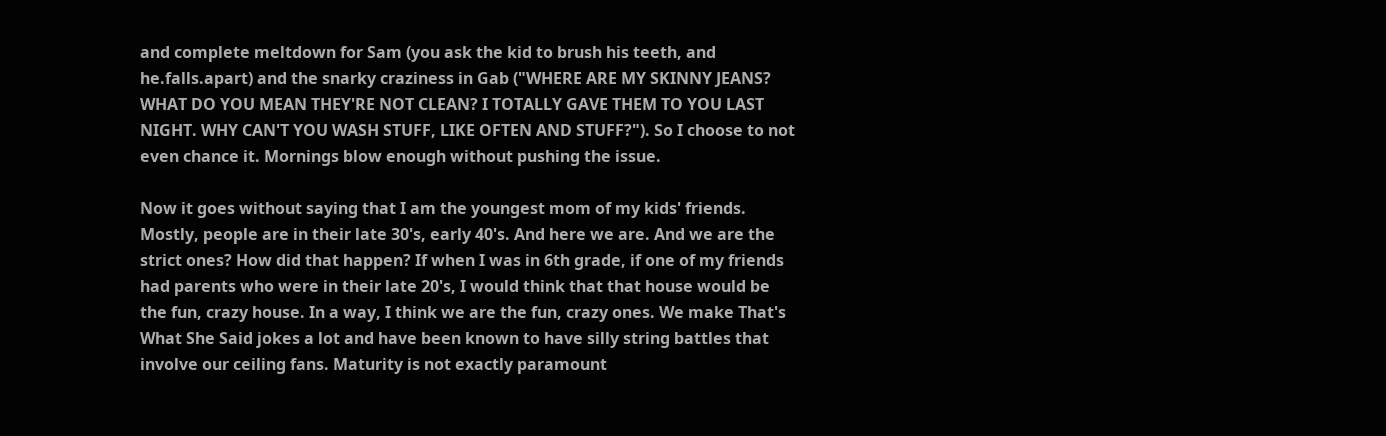and complete meltdown for Sam (you ask the kid to brush his teeth, and he.falls.apart) and the snarky craziness in Gab ("WHERE ARE MY SKINNY JEANS? WHAT DO YOU MEAN THEY'RE NOT CLEAN? I TOTALLY GAVE THEM TO YOU LAST NIGHT. WHY CAN'T YOU WASH STUFF, LIKE OFTEN AND STUFF?"). So I choose to not even chance it. Mornings blow enough without pushing the issue.

Now it goes without saying that I am the youngest mom of my kids' friends. Mostly, people are in their late 30's, early 40's. And here we are. And we are the strict ones? How did that happen? If when I was in 6th grade, if one of my friends had parents who were in their late 20's, I would think that that house would be the fun, crazy house. In a way, I think we are the fun, crazy ones. We make That's What She Said jokes a lot and have been known to have silly string battles that involve our ceiling fans. Maturity is not exactly paramount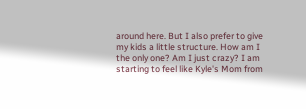around here. But I also prefer to give my kids a little structure. How am I the only one? Am I just crazy? I am starting to feel like Kyle's Mom from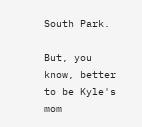South Park.

But, you know, better to be Kyle's mom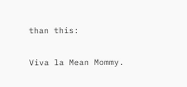than this:

Viva la Mean Mommy.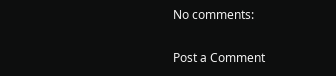No comments:

Post a Comment